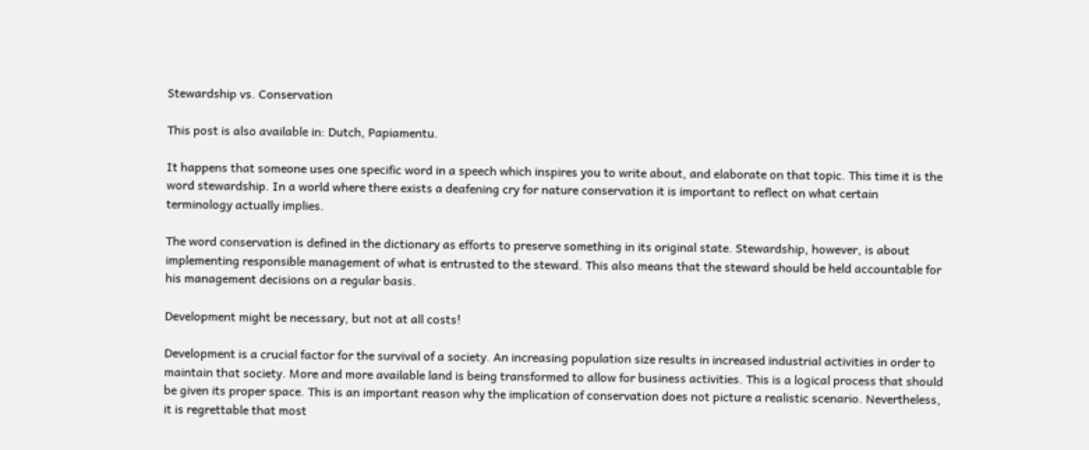Stewardship vs. Conservation

This post is also available in: Dutch, Papiamentu.

It happens that someone uses one specific word in a speech which inspires you to write about, and elaborate on that topic. This time it is the word stewardship. In a world where there exists a deafening cry for nature conservation it is important to reflect on what certain terminology actually implies.

The word conservation is defined in the dictionary as efforts to preserve something in its original state. Stewardship, however, is about implementing responsible management of what is entrusted to the steward. This also means that the steward should be held accountable for his management decisions on a regular basis.

Development might be necessary, but not at all costs!

Development is a crucial factor for the survival of a society. An increasing population size results in increased industrial activities in order to maintain that society. More and more available land is being transformed to allow for business activities. This is a logical process that should be given its proper space. This is an important reason why the implication of conservation does not picture a realistic scenario. Nevertheless, it is regrettable that most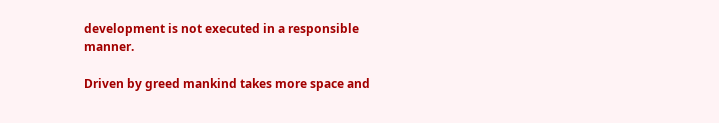development is not executed in a responsible manner.

Driven by greed mankind takes more space and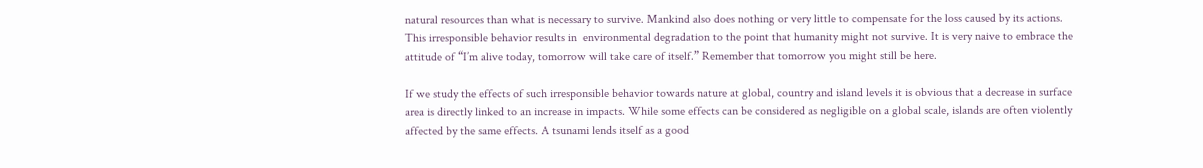natural resources than what is necessary to survive. Mankind also does nothing or very little to compensate for the loss caused by its actions. This irresponsible behavior results in  environmental degradation to the point that humanity might not survive. It is very naive to embrace the attitude of “I’m alive today, tomorrow will take care of itself.” Remember that tomorrow you might still be here.

If we study the effects of such irresponsible behavior towards nature at global, country and island levels it is obvious that a decrease in surface area is directly linked to an increase in impacts. While some effects can be considered as negligible on a global scale, islands are often violently affected by the same effects. A tsunami lends itself as a good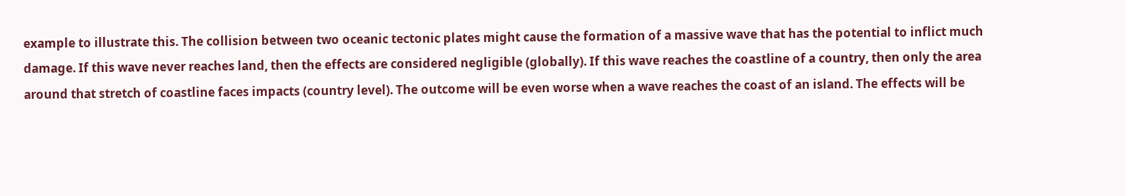example to illustrate this. The collision between two oceanic tectonic plates might cause the formation of a massive wave that has the potential to inflict much damage. If this wave never reaches land, then the effects are considered negligible (globally). If this wave reaches the coastline of a country, then only the area around that stretch of coastline faces impacts (country level). The outcome will be even worse when a wave reaches the coast of an island. The effects will be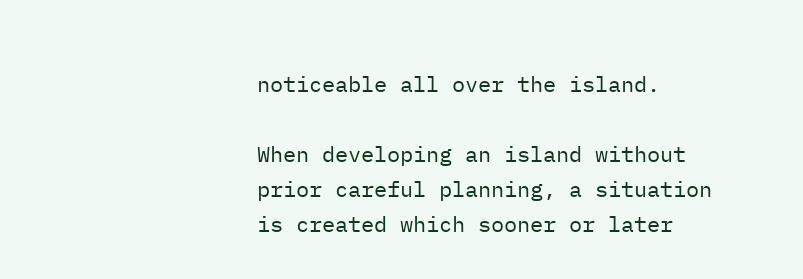noticeable all over the island.

When developing an island without prior careful planning, a situation is created which sooner or later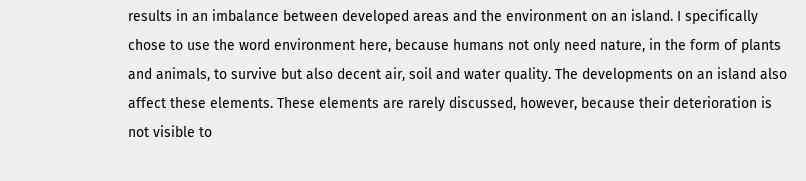results in an imbalance between developed areas and the environment on an island. I specifically chose to use the word environment here, because humans not only need nature, in the form of plants and animals, to survive but also decent air, soil and water quality. The developments on an island also affect these elements. These elements are rarely discussed, however, because their deterioration is not visible to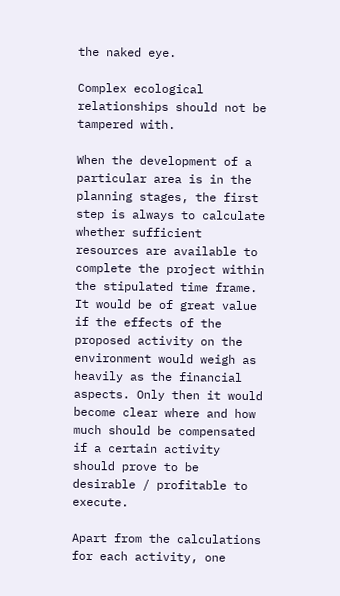the naked eye.

Complex ecological relationships should not be tampered with.

When the development of a particular area is in the planning stages, the first step is always to calculate whether sufficient resources are available to complete the project within the stipulated time frame. It would be of great value if the effects of the proposed activity on the environment would weigh as heavily as the financial aspects. Only then it would become clear where and how much should be compensated if a certain activity should prove to be desirable / profitable to execute.

Apart from the calculations for each activity, one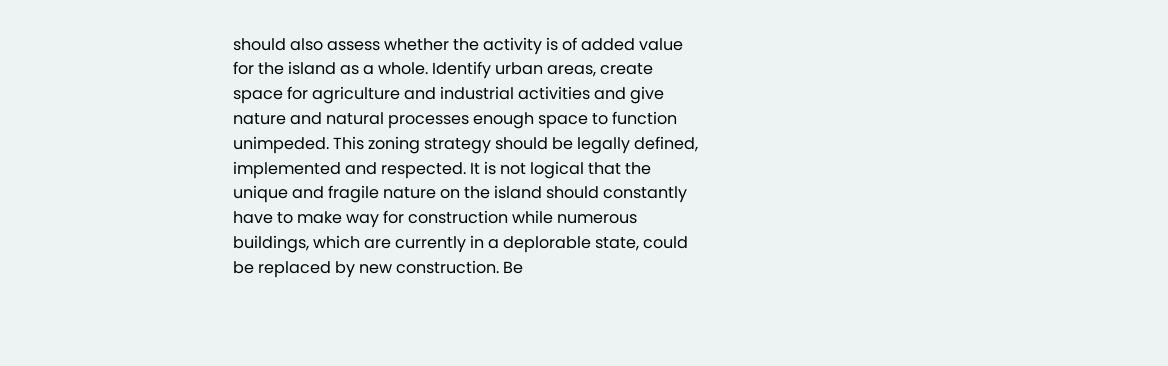should also assess whether the activity is of added value for the island as a whole. Identify urban areas, create space for agriculture and industrial activities and give nature and natural processes enough space to function unimpeded. This zoning strategy should be legally defined, implemented and respected. It is not logical that the unique and fragile nature on the island should constantly have to make way for construction while numerous buildings, which are currently in a deplorable state, could be replaced by new construction. Be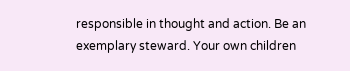responsible in thought and action. Be an exemplary steward. Your own children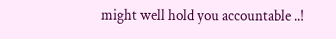might well hold you accountable ..!